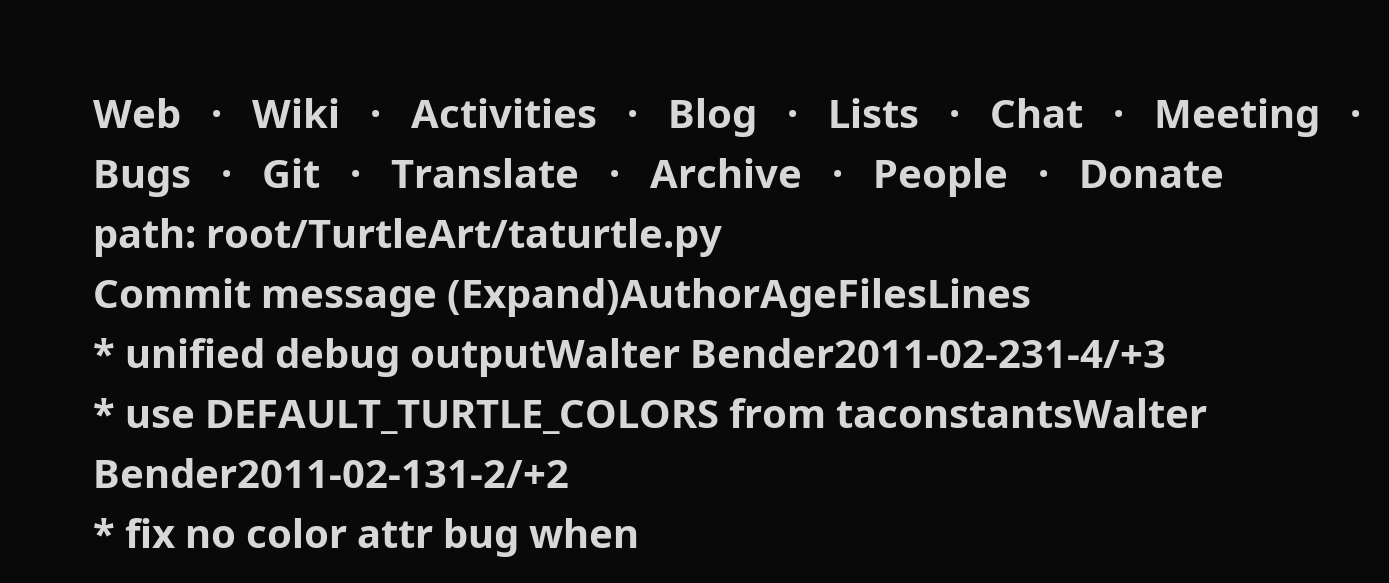Web   ·   Wiki   ·   Activities   ·   Blog   ·   Lists   ·   Chat   ·   Meeting   ·   Bugs   ·   Git   ·   Translate   ·   Archive   ·   People   ·   Donate
path: root/TurtleArt/taturtle.py
Commit message (Expand)AuthorAgeFilesLines
* unified debug outputWalter Bender2011-02-231-4/+3
* use DEFAULT_TURTLE_COLORS from taconstantsWalter Bender2011-02-131-2/+2
* fix no color attr bug when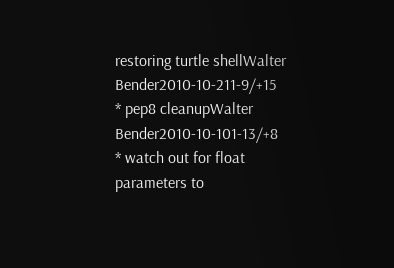restoring turtle shellWalter Bender2010-10-211-9/+15
* pep8 cleanupWalter Bender2010-10-101-13/+8
* watch out for float parameters to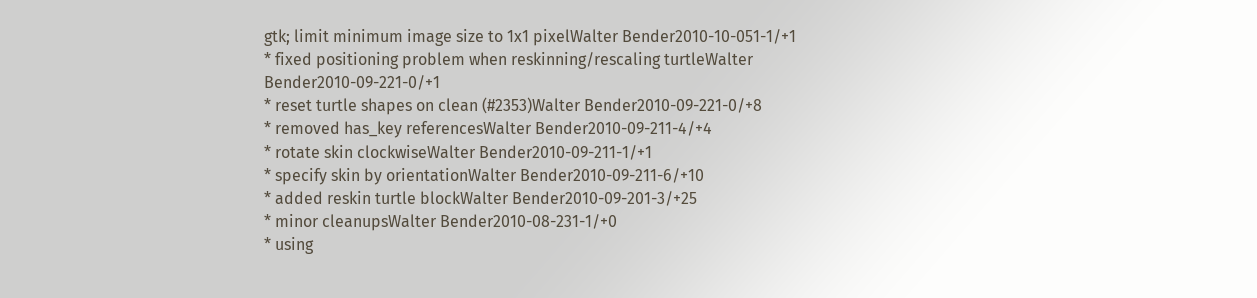gtk; limit minimum image size to 1x1 pixelWalter Bender2010-10-051-1/+1
* fixed positioning problem when reskinning/rescaling turtleWalter Bender2010-09-221-0/+1
* reset turtle shapes on clean (#2353)Walter Bender2010-09-221-0/+8
* removed has_key referencesWalter Bender2010-09-211-4/+4
* rotate skin clockwiseWalter Bender2010-09-211-1/+1
* specify skin by orientationWalter Bender2010-09-211-6/+10
* added reskin turtle blockWalter Bender2010-09-201-3/+25
* minor cleanupsWalter Bender2010-08-231-1/+0
* using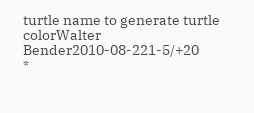turtle name to generate turtle colorWalter Bender2010-08-221-5/+20
*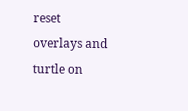reset overlays and turtle on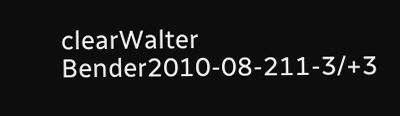clearWalter Bender2010-08-211-3/+3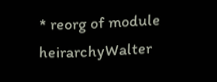* reorg of module heirarchyWalter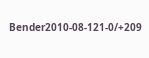Bender2010-08-121-0/+209